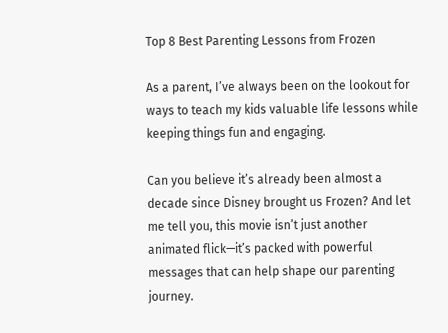Top 8 Best Parenting Lessons from Frozen

As a parent, I’ve always been on the lookout for ways to teach my kids valuable life lessons while keeping things fun and engaging.

Can you believe it’s already been almost a decade since Disney brought us Frozen? And let me tell you, this movie isn’t just another animated flick—it’s packed with powerful messages that can help shape our parenting journey.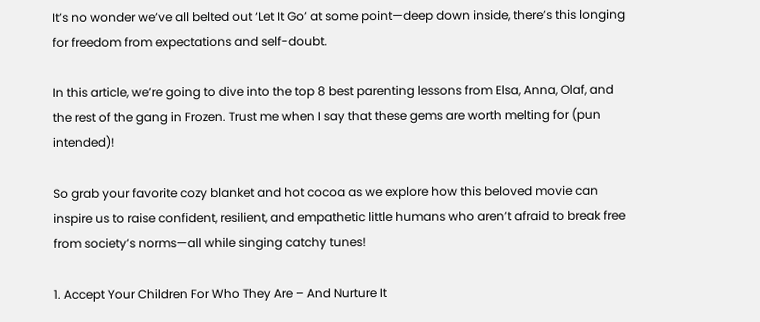It’s no wonder we’ve all belted out ‘Let It Go’ at some point—deep down inside, there’s this longing for freedom from expectations and self-doubt.

In this article, we’re going to dive into the top 8 best parenting lessons from Elsa, Anna, Olaf, and the rest of the gang in Frozen. Trust me when I say that these gems are worth melting for (pun intended)!

So grab your favorite cozy blanket and hot cocoa as we explore how this beloved movie can inspire us to raise confident, resilient, and empathetic little humans who aren’t afraid to break free from society’s norms—all while singing catchy tunes!

1. Accept Your Children For Who They Are – And Nurture It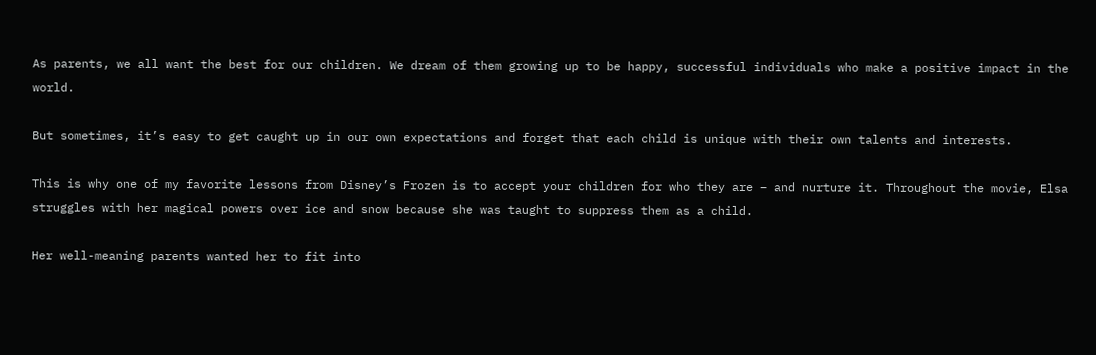As parents, we all want the best for our children. We dream of them growing up to be happy, successful individuals who make a positive impact in the world.

But sometimes, it’s easy to get caught up in our own expectations and forget that each child is unique with their own talents and interests.

This is why one of my favorite lessons from Disney’s Frozen is to accept your children for who they are – and nurture it. Throughout the movie, Elsa struggles with her magical powers over ice and snow because she was taught to suppress them as a child.

Her well-meaning parents wanted her to fit into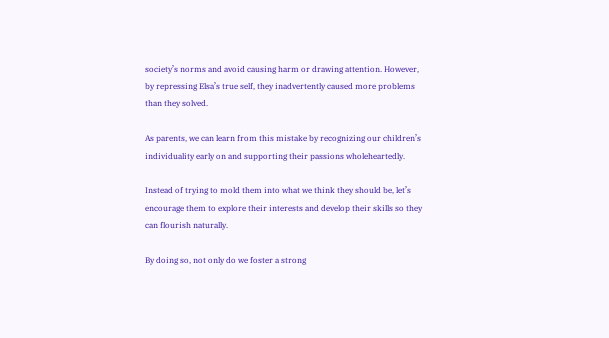society’s norms and avoid causing harm or drawing attention. However, by repressing Elsa’s true self, they inadvertently caused more problems than they solved.

As parents, we can learn from this mistake by recognizing our children’s individuality early on and supporting their passions wholeheartedly.

Instead of trying to mold them into what we think they should be, let’s encourage them to explore their interests and develop their skills so they can flourish naturally.

By doing so, not only do we foster a strong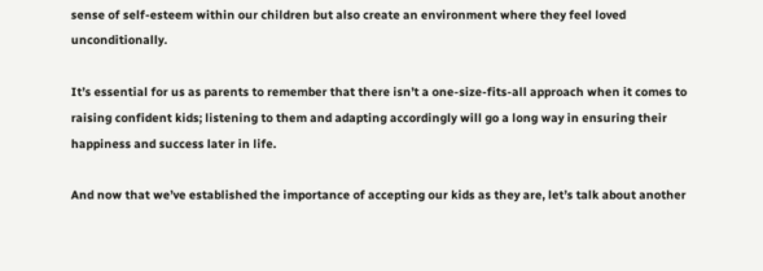sense of self-esteem within our children but also create an environment where they feel loved unconditionally.

It’s essential for us as parents to remember that there isn’t a one-size-fits-all approach when it comes to raising confident kids; listening to them and adapting accordingly will go a long way in ensuring their happiness and success later in life.

And now that we’ve established the importance of accepting our kids as they are, let’s talk about another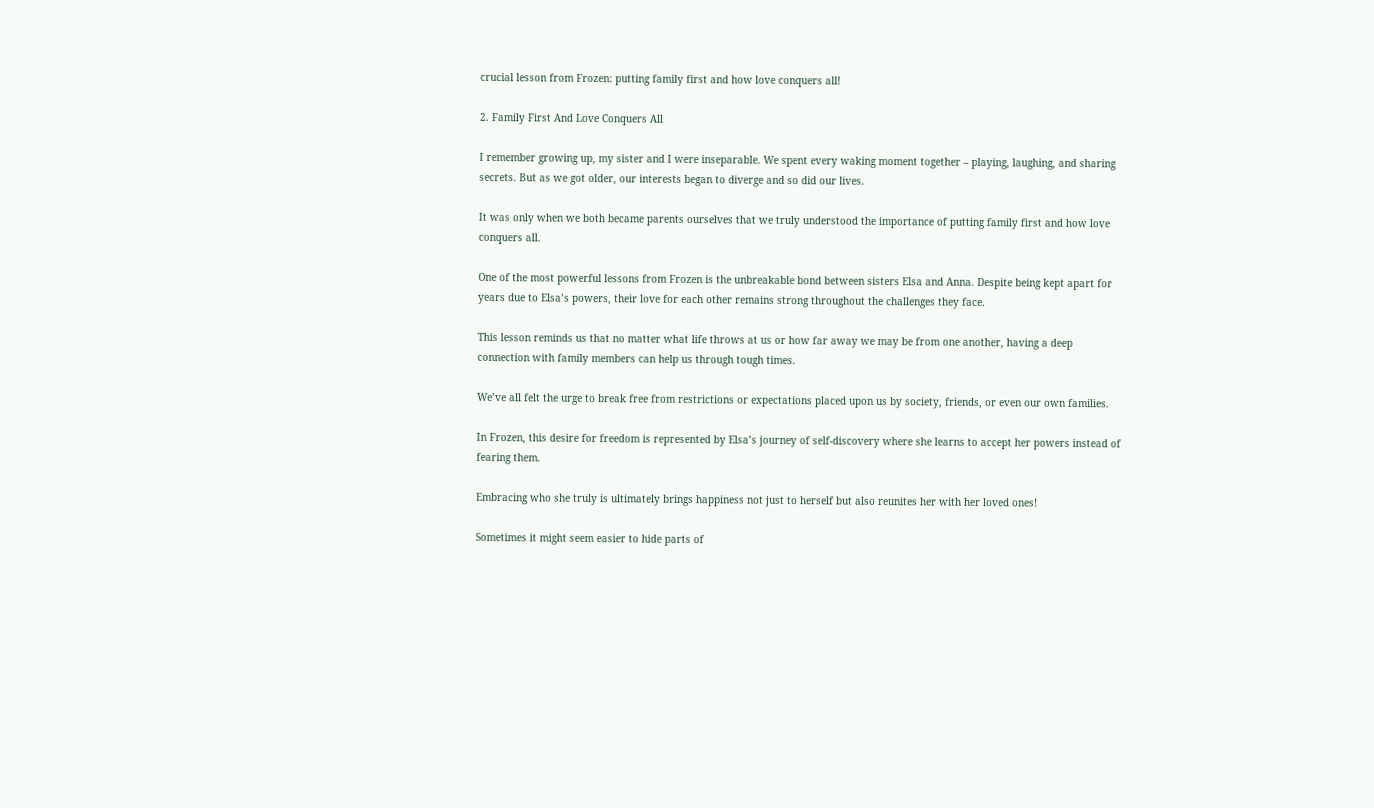crucial lesson from Frozen: putting family first and how love conquers all!

2. Family First And Love Conquers All

I remember growing up, my sister and I were inseparable. We spent every waking moment together – playing, laughing, and sharing secrets. But as we got older, our interests began to diverge and so did our lives.

It was only when we both became parents ourselves that we truly understood the importance of putting family first and how love conquers all.

One of the most powerful lessons from Frozen is the unbreakable bond between sisters Elsa and Anna. Despite being kept apart for years due to Elsa’s powers, their love for each other remains strong throughout the challenges they face.

This lesson reminds us that no matter what life throws at us or how far away we may be from one another, having a deep connection with family members can help us through tough times.

We’ve all felt the urge to break free from restrictions or expectations placed upon us by society, friends, or even our own families.

In Frozen, this desire for freedom is represented by Elsa’s journey of self-discovery where she learns to accept her powers instead of fearing them.

Embracing who she truly is ultimately brings happiness not just to herself but also reunites her with her loved ones!

Sometimes it might seem easier to hide parts of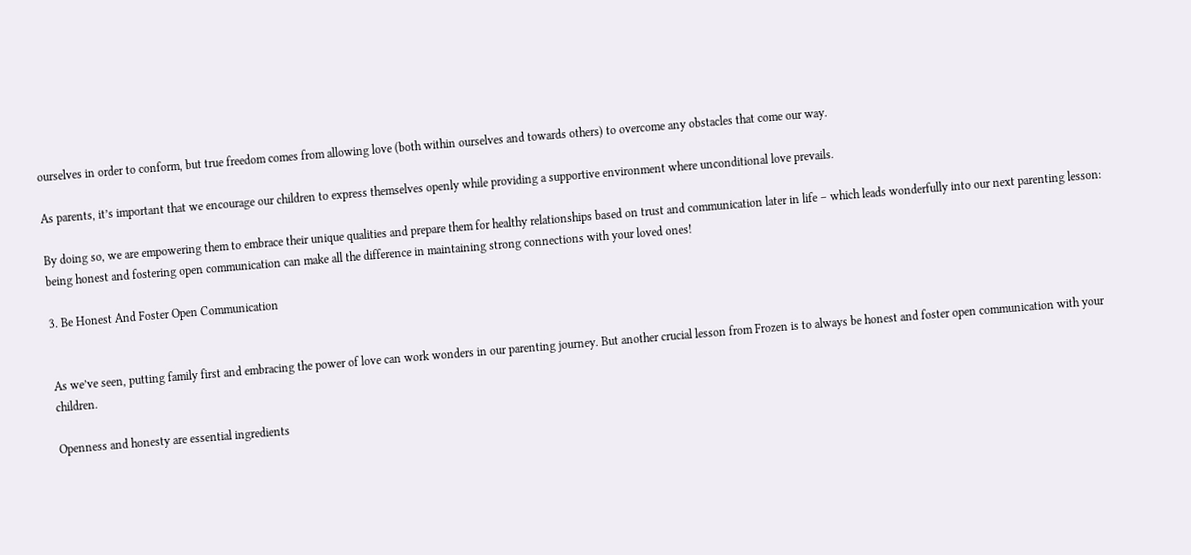ourselves in order to conform, but true freedom comes from allowing love (both within ourselves and towards others) to overcome any obstacles that come our way.

As parents, it’s important that we encourage our children to express themselves openly while providing a supportive environment where unconditional love prevails.

By doing so, we are empowering them to embrace their unique qualities and prepare them for healthy relationships based on trust and communication later in life – which leads wonderfully into our next parenting lesson: being honest and fostering open communication can make all the difference in maintaining strong connections with your loved ones!

3. Be Honest And Foster Open Communication


As we’ve seen, putting family first and embracing the power of love can work wonders in our parenting journey. But another crucial lesson from Frozen is to always be honest and foster open communication with your children.

Openness and honesty are essential ingredients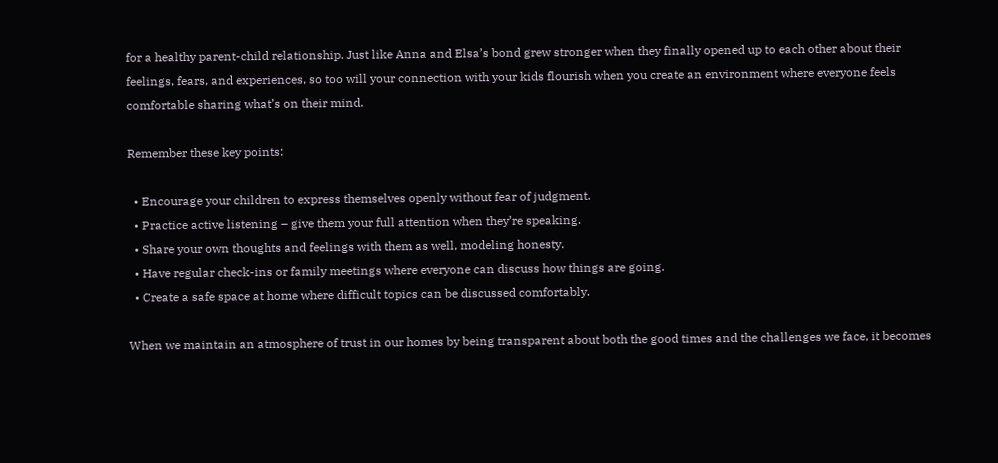for a healthy parent-child relationship. Just like Anna and Elsa’s bond grew stronger when they finally opened up to each other about their feelings, fears, and experiences, so too will your connection with your kids flourish when you create an environment where everyone feels comfortable sharing what’s on their mind.

Remember these key points:

  • Encourage your children to express themselves openly without fear of judgment.
  • Practice active listening – give them your full attention when they’re speaking.
  • Share your own thoughts and feelings with them as well, modeling honesty.
  • Have regular check-ins or family meetings where everyone can discuss how things are going.
  • Create a safe space at home where difficult topics can be discussed comfortably.

When we maintain an atmosphere of trust in our homes by being transparent about both the good times and the challenges we face, it becomes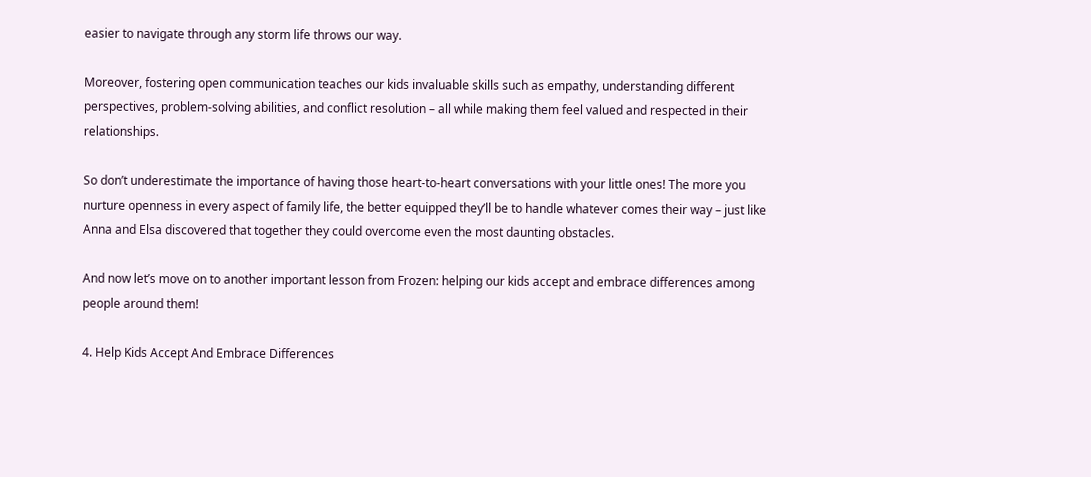easier to navigate through any storm life throws our way.

Moreover, fostering open communication teaches our kids invaluable skills such as empathy, understanding different perspectives, problem-solving abilities, and conflict resolution – all while making them feel valued and respected in their relationships.

So don’t underestimate the importance of having those heart-to-heart conversations with your little ones! The more you nurture openness in every aspect of family life, the better equipped they’ll be to handle whatever comes their way – just like Anna and Elsa discovered that together they could overcome even the most daunting obstacles.

And now let’s move on to another important lesson from Frozen: helping our kids accept and embrace differences among people around them!

4. Help Kids Accept And Embrace Differences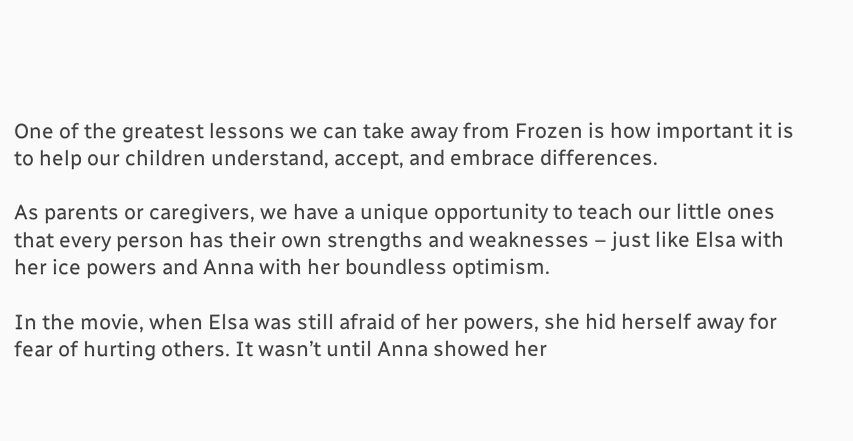One of the greatest lessons we can take away from Frozen is how important it is to help our children understand, accept, and embrace differences.

As parents or caregivers, we have a unique opportunity to teach our little ones that every person has their own strengths and weaknesses – just like Elsa with her ice powers and Anna with her boundless optimism.

In the movie, when Elsa was still afraid of her powers, she hid herself away for fear of hurting others. It wasn’t until Anna showed her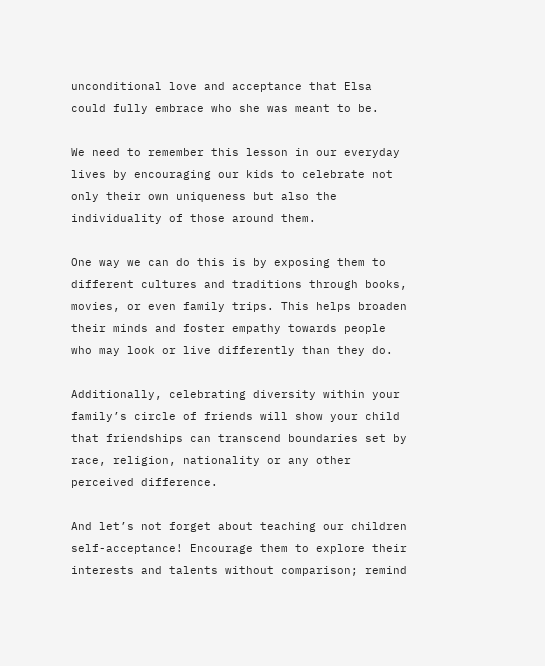unconditional love and acceptance that Elsa could fully embrace who she was meant to be.

We need to remember this lesson in our everyday lives by encouraging our kids to celebrate not only their own uniqueness but also the individuality of those around them.

One way we can do this is by exposing them to different cultures and traditions through books, movies, or even family trips. This helps broaden their minds and foster empathy towards people who may look or live differently than they do.

Additionally, celebrating diversity within your family’s circle of friends will show your child that friendships can transcend boundaries set by race, religion, nationality or any other perceived difference.

And let’s not forget about teaching our children self-acceptance! Encourage them to explore their interests and talents without comparison; remind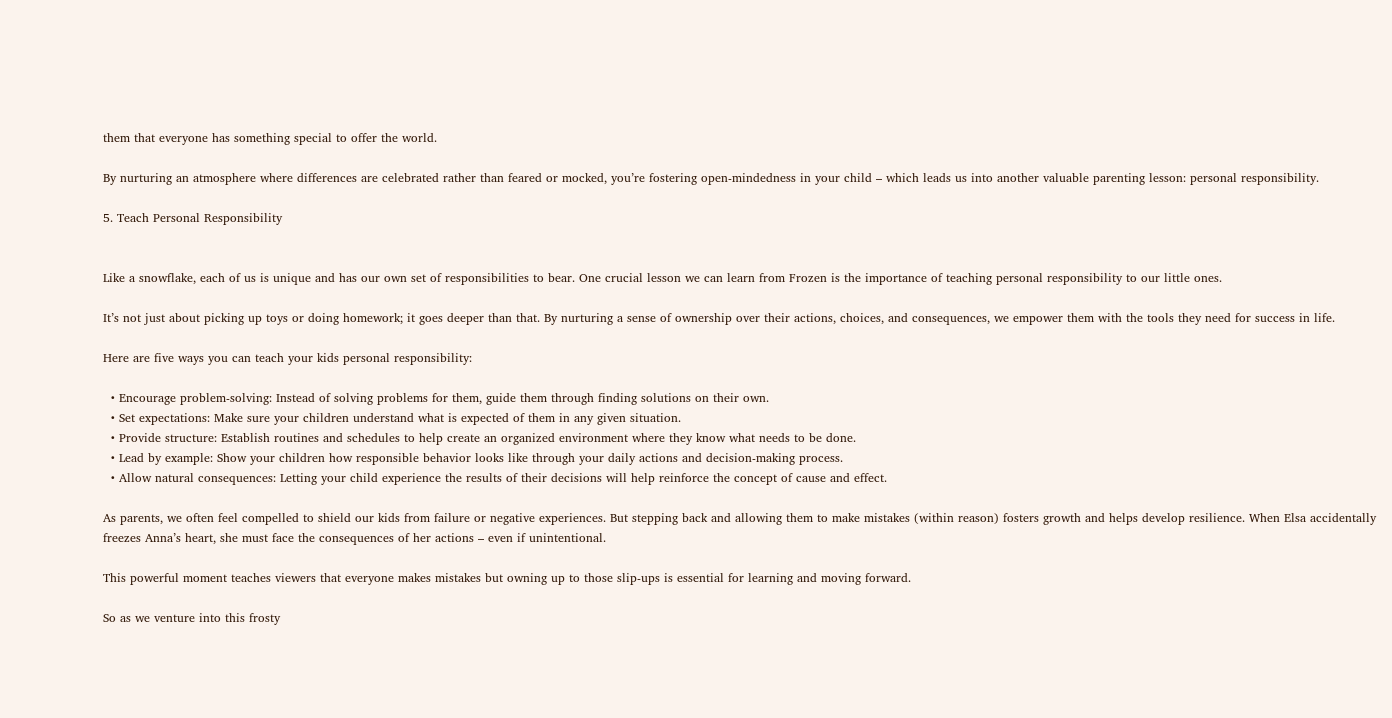them that everyone has something special to offer the world.

By nurturing an atmosphere where differences are celebrated rather than feared or mocked, you’re fostering open-mindedness in your child – which leads us into another valuable parenting lesson: personal responsibility.

5. Teach Personal Responsibility


Like a snowflake, each of us is unique and has our own set of responsibilities to bear. One crucial lesson we can learn from Frozen is the importance of teaching personal responsibility to our little ones.

It’s not just about picking up toys or doing homework; it goes deeper than that. By nurturing a sense of ownership over their actions, choices, and consequences, we empower them with the tools they need for success in life.

Here are five ways you can teach your kids personal responsibility:

  • Encourage problem-solving: Instead of solving problems for them, guide them through finding solutions on their own.
  • Set expectations: Make sure your children understand what is expected of them in any given situation.
  • Provide structure: Establish routines and schedules to help create an organized environment where they know what needs to be done.
  • Lead by example: Show your children how responsible behavior looks like through your daily actions and decision-making process.
  • Allow natural consequences: Letting your child experience the results of their decisions will help reinforce the concept of cause and effect.

As parents, we often feel compelled to shield our kids from failure or negative experiences. But stepping back and allowing them to make mistakes (within reason) fosters growth and helps develop resilience. When Elsa accidentally freezes Anna’s heart, she must face the consequences of her actions – even if unintentional.

This powerful moment teaches viewers that everyone makes mistakes but owning up to those slip-ups is essential for learning and moving forward.

So as we venture into this frosty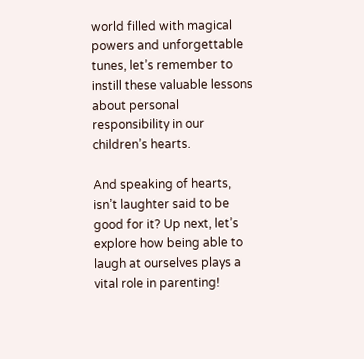world filled with magical powers and unforgettable tunes, let’s remember to instill these valuable lessons about personal responsibility in our children’s hearts.

And speaking of hearts, isn’t laughter said to be good for it? Up next, let’s explore how being able to laugh at ourselves plays a vital role in parenting!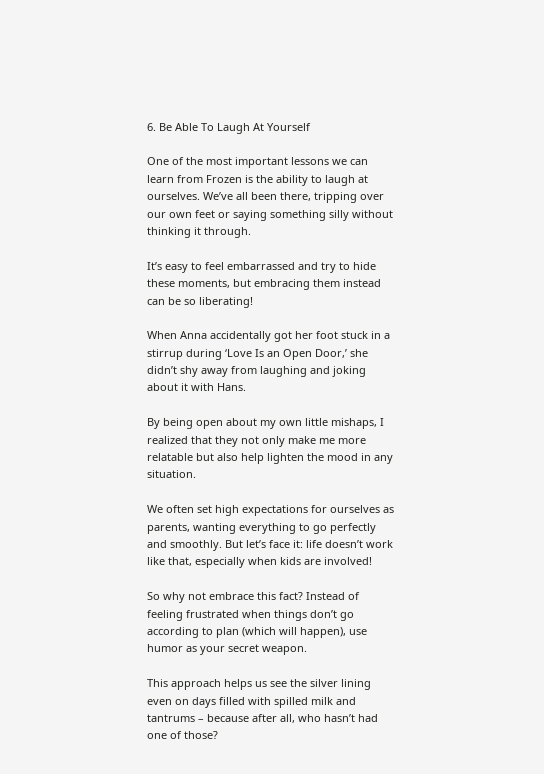6. Be Able To Laugh At Yourself

One of the most important lessons we can learn from Frozen is the ability to laugh at ourselves. We’ve all been there, tripping over our own feet or saying something silly without thinking it through.

It’s easy to feel embarrassed and try to hide these moments, but embracing them instead can be so liberating!

When Anna accidentally got her foot stuck in a stirrup during ‘Love Is an Open Door,’ she didn’t shy away from laughing and joking about it with Hans.

By being open about my own little mishaps, I realized that they not only make me more relatable but also help lighten the mood in any situation.

We often set high expectations for ourselves as parents, wanting everything to go perfectly and smoothly. But let’s face it: life doesn’t work like that, especially when kids are involved!

So why not embrace this fact? Instead of feeling frustrated when things don’t go according to plan (which will happen), use humor as your secret weapon.

This approach helps us see the silver lining even on days filled with spilled milk and tantrums – because after all, who hasn’t had one of those?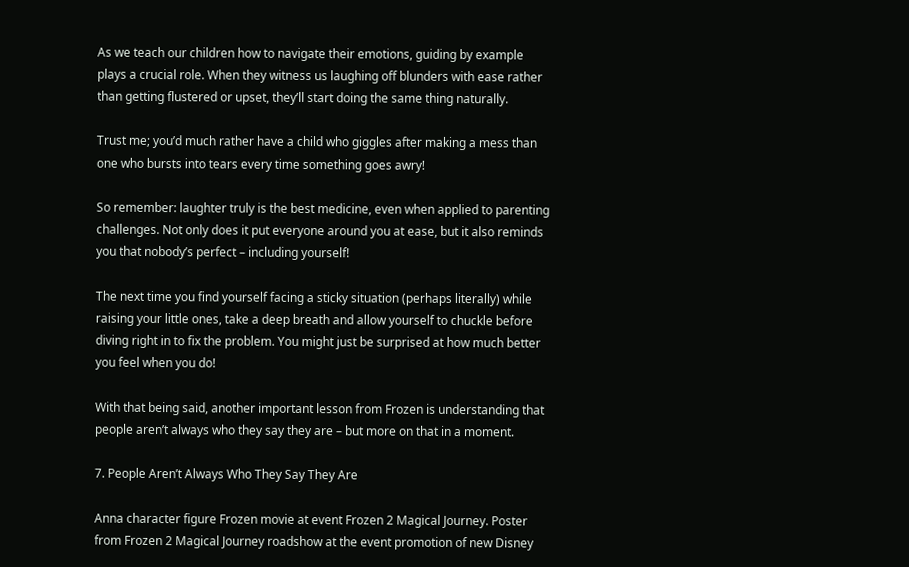As we teach our children how to navigate their emotions, guiding by example plays a crucial role. When they witness us laughing off blunders with ease rather than getting flustered or upset, they’ll start doing the same thing naturally.

Trust me; you’d much rather have a child who giggles after making a mess than one who bursts into tears every time something goes awry!

So remember: laughter truly is the best medicine, even when applied to parenting challenges. Not only does it put everyone around you at ease, but it also reminds you that nobody’s perfect – including yourself!

The next time you find yourself facing a sticky situation (perhaps literally) while raising your little ones, take a deep breath and allow yourself to chuckle before diving right in to fix the problem. You might just be surprised at how much better you feel when you do!

With that being said, another important lesson from Frozen is understanding that people aren’t always who they say they are – but more on that in a moment.

7. People Aren’t Always Who They Say They Are

Anna character figure Frozen movie at event Frozen 2 Magical Journey. Poster from Frozen 2 Magical Journey roadshow at the event promotion of new Disney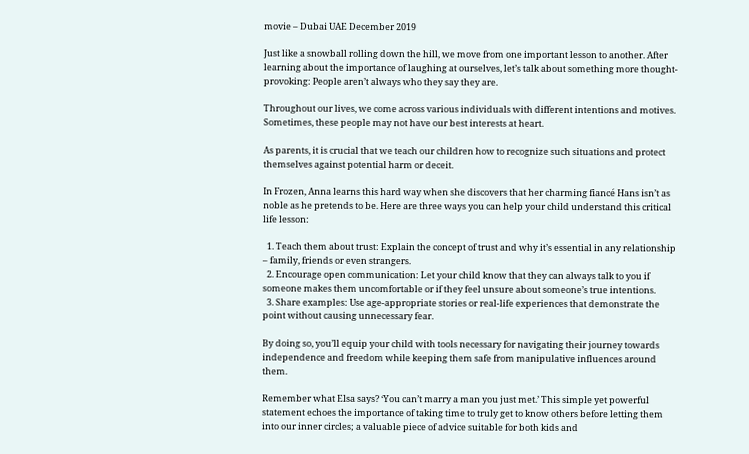movie – Dubai UAE December 2019

Just like a snowball rolling down the hill, we move from one important lesson to another. After learning about the importance of laughing at ourselves, let’s talk about something more thought-provoking: People aren’t always who they say they are.

Throughout our lives, we come across various individuals with different intentions and motives. Sometimes, these people may not have our best interests at heart.

As parents, it is crucial that we teach our children how to recognize such situations and protect themselves against potential harm or deceit.

In Frozen, Anna learns this hard way when she discovers that her charming fiancé Hans isn’t as noble as he pretends to be. Here are three ways you can help your child understand this critical life lesson:

  1. Teach them about trust: Explain the concept of trust and why it’s essential in any relationship – family, friends or even strangers.
  2. Encourage open communication: Let your child know that they can always talk to you if someone makes them uncomfortable or if they feel unsure about someone’s true intentions.
  3. Share examples: Use age-appropriate stories or real-life experiences that demonstrate the point without causing unnecessary fear.

By doing so, you’ll equip your child with tools necessary for navigating their journey towards independence and freedom while keeping them safe from manipulative influences around them.

Remember what Elsa says? ‘You can’t marry a man you just met.’ This simple yet powerful statement echoes the importance of taking time to truly get to know others before letting them into our inner circles; a valuable piece of advice suitable for both kids and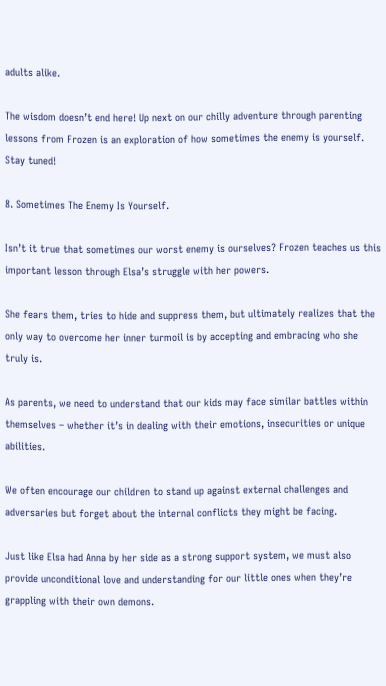adults alike.

The wisdom doesn’t end here! Up next on our chilly adventure through parenting lessons from Frozen is an exploration of how sometimes the enemy is yourself. Stay tuned!

8. Sometimes The Enemy Is Yourself.

Isn’t it true that sometimes our worst enemy is ourselves? Frozen teaches us this important lesson through Elsa’s struggle with her powers.

She fears them, tries to hide and suppress them, but ultimately realizes that the only way to overcome her inner turmoil is by accepting and embracing who she truly is.

As parents, we need to understand that our kids may face similar battles within themselves – whether it’s in dealing with their emotions, insecurities or unique abilities.

We often encourage our children to stand up against external challenges and adversaries but forget about the internal conflicts they might be facing.

Just like Elsa had Anna by her side as a strong support system, we must also provide unconditional love and understanding for our little ones when they’re grappling with their own demons.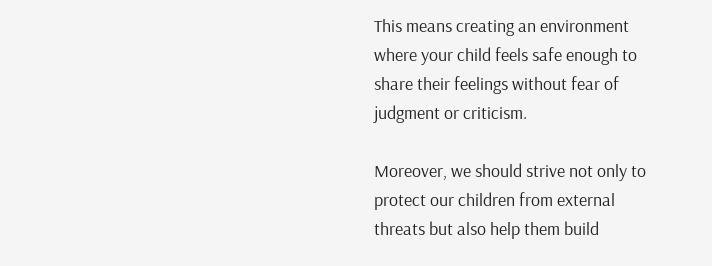This means creating an environment where your child feels safe enough to share their feelings without fear of judgment or criticism.

Moreover, we should strive not only to protect our children from external threats but also help them build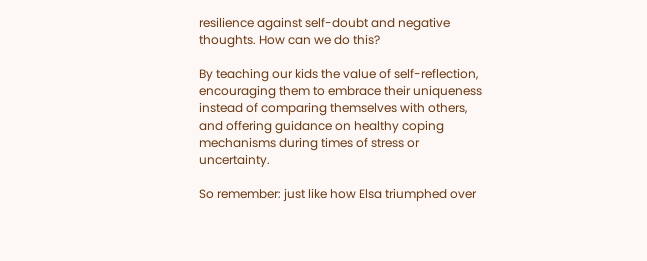resilience against self-doubt and negative thoughts. How can we do this?

By teaching our kids the value of self-reflection, encouraging them to embrace their uniqueness instead of comparing themselves with others, and offering guidance on healthy coping mechanisms during times of stress or uncertainty.

So remember: just like how Elsa triumphed over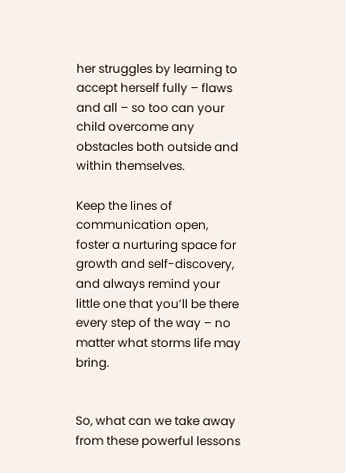her struggles by learning to accept herself fully – flaws and all – so too can your child overcome any obstacles both outside and within themselves.

Keep the lines of communication open, foster a nurturing space for growth and self-discovery, and always remind your little one that you’ll be there every step of the way – no matter what storms life may bring.


So, what can we take away from these powerful lessons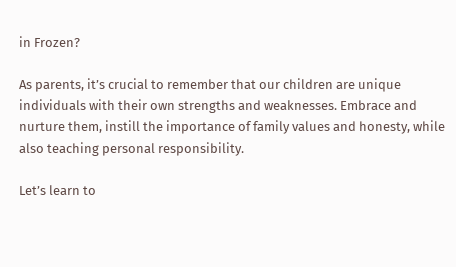in Frozen?

As parents, it’s crucial to remember that our children are unique individuals with their own strengths and weaknesses. Embrace and nurture them, instill the importance of family values and honesty, while also teaching personal responsibility.

Let’s learn to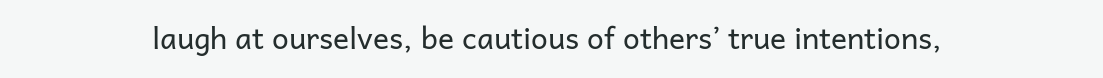laugh at ourselves, be cautious of others’ true intentions,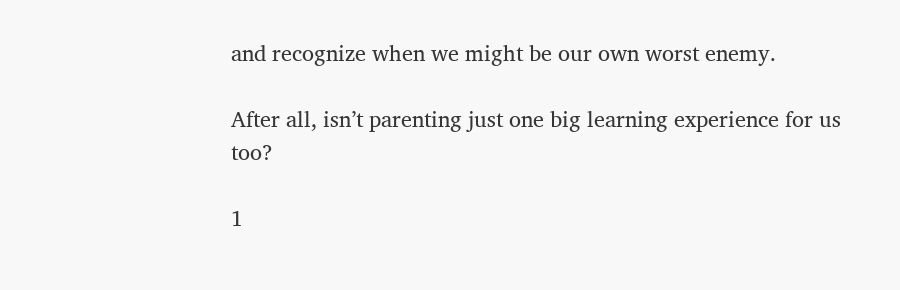and recognize when we might be our own worst enemy.

After all, isn’t parenting just one big learning experience for us too?

1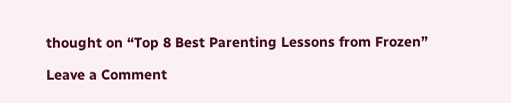thought on “Top 8 Best Parenting Lessons from Frozen”

Leave a Comment